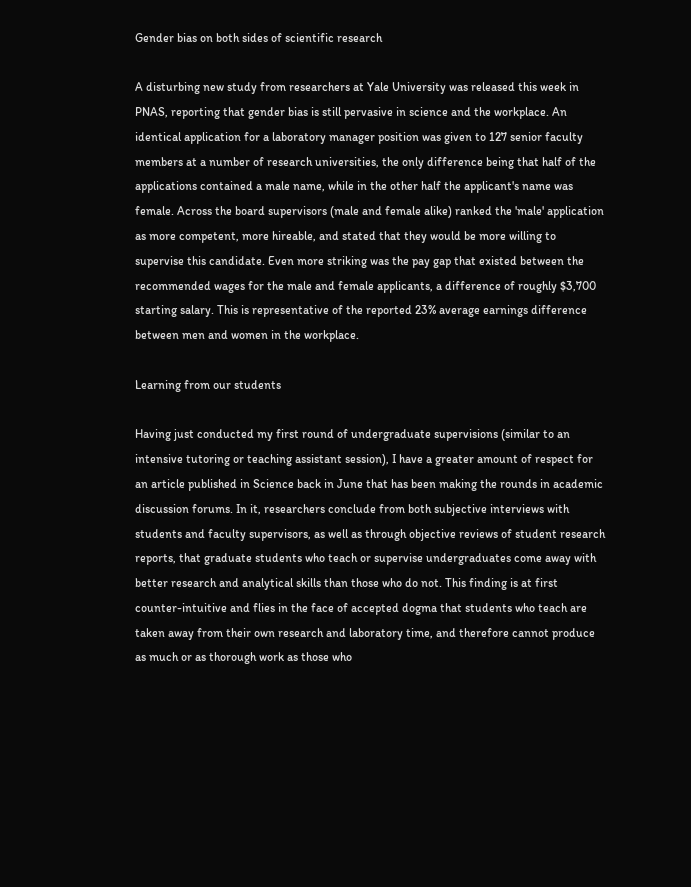Gender bias on both sides of scientific research

A disturbing new study from researchers at Yale University was released this week in PNAS, reporting that gender bias is still pervasive in science and the workplace. An identical application for a laboratory manager position was given to 127 senior faculty members at a number of research universities, the only difference being that half of the applications contained a male name, while in the other half the applicant's name was female. Across the board supervisors (male and female alike) ranked the 'male' application as more competent, more hireable, and stated that they would be more willing to supervise this candidate. Even more striking was the pay gap that existed between the recommended wages for the male and female applicants, a difference of roughly $3,700 starting salary. This is representative of the reported 23% average earnings difference between men and women in the workplace.

Learning from our students

Having just conducted my first round of undergraduate supervisions (similar to an intensive tutoring or teaching assistant session), I have a greater amount of respect for an article published in Science back in June that has been making the rounds in academic discussion forums. In it, researchers conclude from both subjective interviews with students and faculty supervisors, as well as through objective reviews of student research reports, that graduate students who teach or supervise undergraduates come away with better research and analytical skills than those who do not. This finding is at first counter-intuitive and flies in the face of accepted dogma that students who teach are taken away from their own research and laboratory time, and therefore cannot produce as much or as thorough work as those who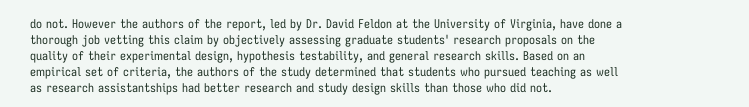do not. However the authors of the report, led by Dr. David Feldon at the University of Virginia, have done a thorough job vetting this claim by objectively assessing graduate students' research proposals on the quality of their experimental design, hypothesis testability, and general research skills. Based on an empirical set of criteria, the authors of the study determined that students who pursued teaching as well as research assistantships had better research and study design skills than those who did not.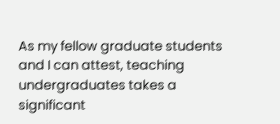As my fellow graduate students and I can attest, teaching undergraduates takes a significant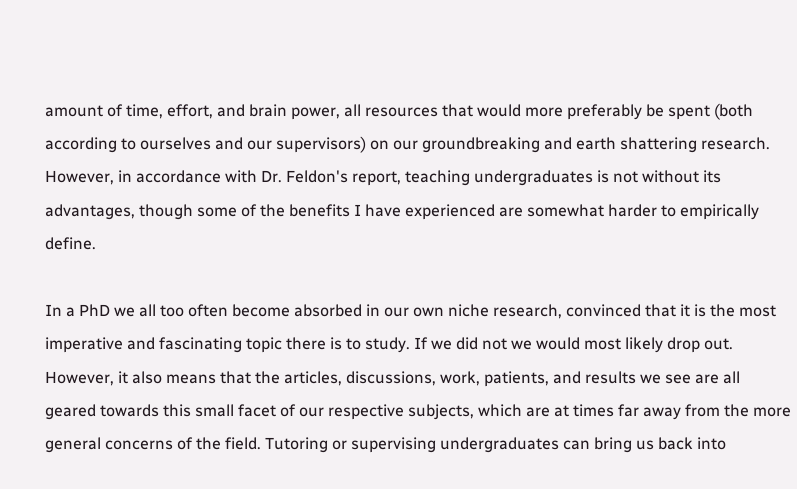amount of time, effort, and brain power, all resources that would more preferably be spent (both according to ourselves and our supervisors) on our groundbreaking and earth shattering research. However, in accordance with Dr. Feldon's report, teaching undergraduates is not without its advantages, though some of the benefits I have experienced are somewhat harder to empirically define.

In a PhD we all too often become absorbed in our own niche research, convinced that it is the most imperative and fascinating topic there is to study. If we did not we would most likely drop out. However, it also means that the articles, discussions, work, patients, and results we see are all geared towards this small facet of our respective subjects, which are at times far away from the more general concerns of the field. Tutoring or supervising undergraduates can bring us back into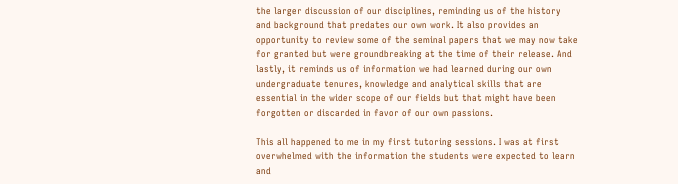the larger discussion of our disciplines, reminding us of the history and background that predates our own work. It also provides an opportunity to review some of the seminal papers that we may now take for granted but were groundbreaking at the time of their release. And lastly, it reminds us of information we had learned during our own undergraduate tenures, knowledge and analytical skills that are essential in the wider scope of our fields but that might have been forgotten or discarded in favor of our own passions.

This all happened to me in my first tutoring sessions. I was at first overwhelmed with the information the students were expected to learn and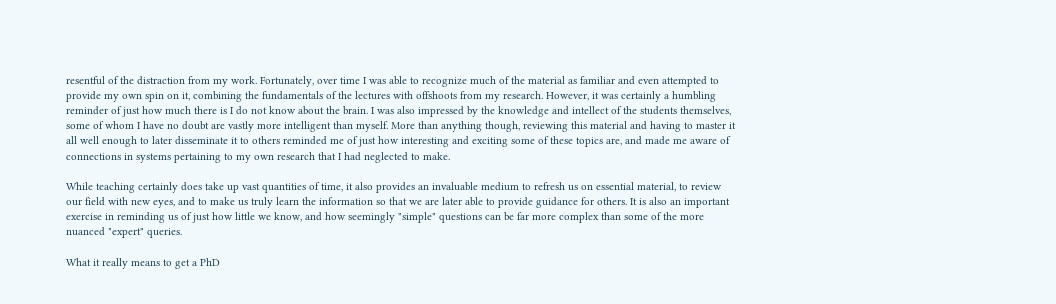resentful of the distraction from my work. Fortunately, over time I was able to recognize much of the material as familiar and even attempted to provide my own spin on it, combining the fundamentals of the lectures with offshoots from my research. However, it was certainly a humbling reminder of just how much there is I do not know about the brain. I was also impressed by the knowledge and intellect of the students themselves, some of whom I have no doubt are vastly more intelligent than myself. More than anything though, reviewing this material and having to master it all well enough to later disseminate it to others reminded me of just how interesting and exciting some of these topics are, and made me aware of connections in systems pertaining to my own research that I had neglected to make.

While teaching certainly does take up vast quantities of time, it also provides an invaluable medium to refresh us on essential material, to review our field with new eyes, and to make us truly learn the information so that we are later able to provide guidance for others. It is also an important exercise in reminding us of just how little we know, and how seemingly "simple" questions can be far more complex than some of the more nuanced "expert" queries.

What it really means to get a PhD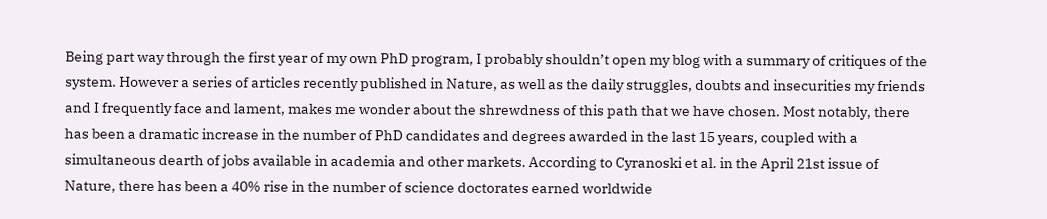Being part way through the first year of my own PhD program, I probably shouldn’t open my blog with a summary of critiques of the system. However a series of articles recently published in Nature, as well as the daily struggles, doubts and insecurities my friends and I frequently face and lament, makes me wonder about the shrewdness of this path that we have chosen. Most notably, there has been a dramatic increase in the number of PhD candidates and degrees awarded in the last 15 years, coupled with a simultaneous dearth of jobs available in academia and other markets. According to Cyranoski et al. in the April 21st issue of Nature, there has been a 40% rise in the number of science doctorates earned worldwide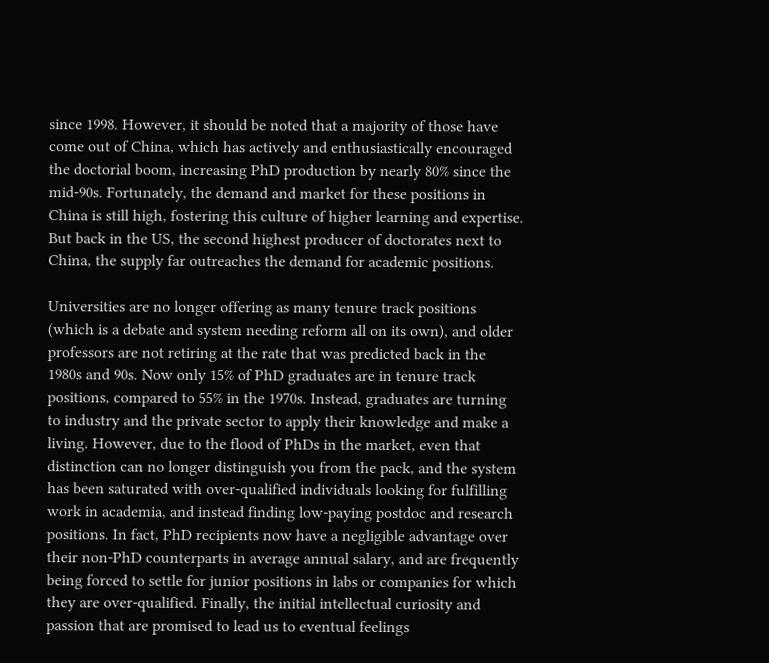since 1998. However, it should be noted that a majority of those have come out of China, which has actively and enthusiastically encouraged the doctorial boom, increasing PhD production by nearly 80% since the mid-90s. Fortunately, the demand and market for these positions in China is still high, fostering this culture of higher learning and expertise. But back in the US, the second highest producer of doctorates next to China, the supply far outreaches the demand for academic positions.

Universities are no longer offering as many tenure track positions (which is a debate and system needing reform all on its own), and older professors are not retiring at the rate that was predicted back in the 1980s and 90s. Now only 15% of PhD graduates are in tenure track positions, compared to 55% in the 1970s. Instead, graduates are turning to industry and the private sector to apply their knowledge and make a living. However, due to the flood of PhDs in the market, even that distinction can no longer distinguish you from the pack, and the system has been saturated with over-qualified individuals looking for fulfilling work in academia, and instead finding low-paying postdoc and research positions. In fact, PhD recipients now have a negligible advantage over their non-PhD counterparts in average annual salary, and are frequently being forced to settle for junior positions in labs or companies for which they are over-qualified. Finally, the initial intellectual curiosity and passion that are promised to lead us to eventual feelings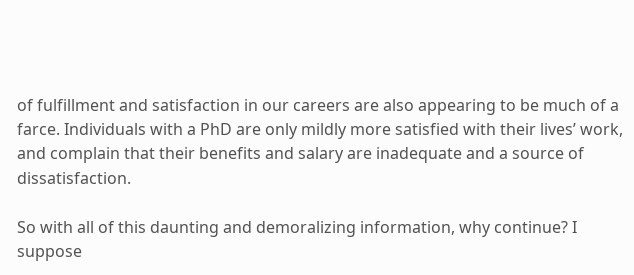of fulfillment and satisfaction in our careers are also appearing to be much of a farce. Individuals with a PhD are only mildly more satisfied with their lives’ work, and complain that their benefits and salary are inadequate and a source of dissatisfaction.

So with all of this daunting and demoralizing information, why continue? I suppose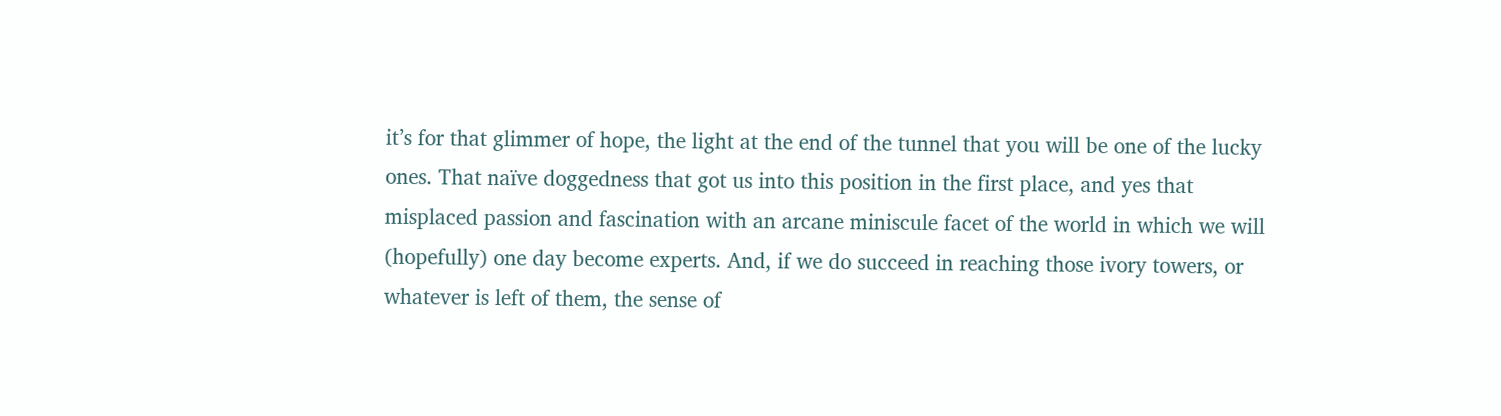it’s for that glimmer of hope, the light at the end of the tunnel that you will be one of the lucky ones. That naïve doggedness that got us into this position in the first place, and yes that misplaced passion and fascination with an arcane miniscule facet of the world in which we will (hopefully) one day become experts. And, if we do succeed in reaching those ivory towers, or whatever is left of them, the sense of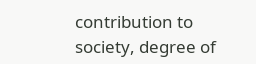contribution to society, degree of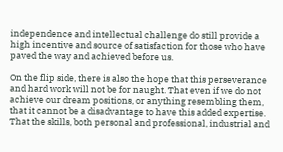independence and intellectual challenge do still provide a high incentive and source of satisfaction for those who have paved the way and achieved before us.

On the flip side, there is also the hope that this perseverance and hard work will not be for naught. That even if we do not achieve our dream positions, or anything resembling them, that it cannot be a disadvantage to have this added expertise. That the skills, both personal and professional, industrial and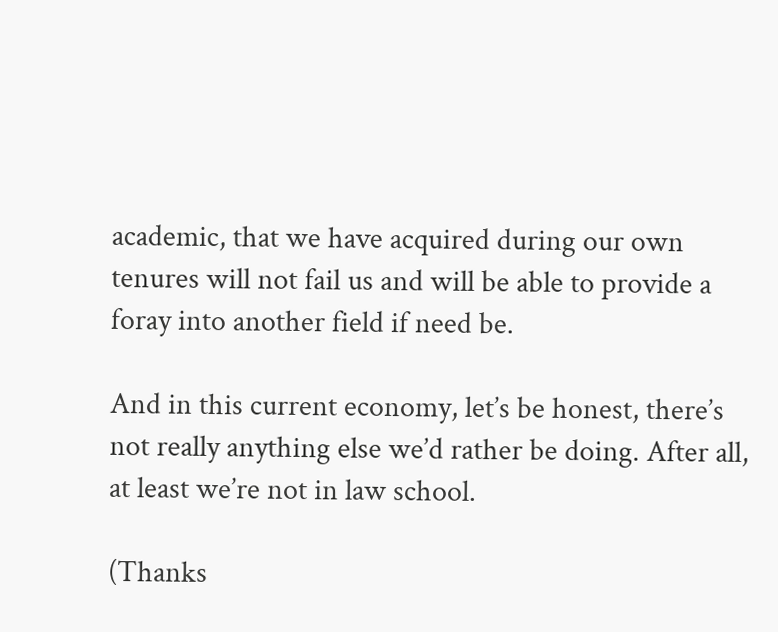academic, that we have acquired during our own tenures will not fail us and will be able to provide a foray into another field if need be.

And in this current economy, let’s be honest, there’s not really anything else we’d rather be doing. After all, at least we’re not in law school.

(Thanks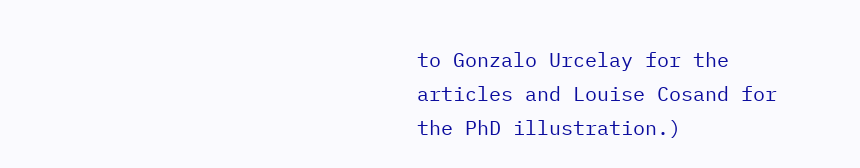to Gonzalo Urcelay for the articles and Louise Cosand for the PhD illustration.)